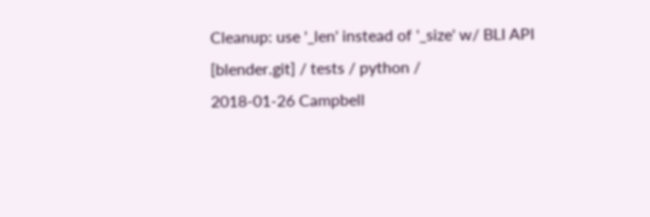Cleanup: use '_len' instead of '_size' w/ BLI API
[blender.git] / tests / python /
2018-01-26 Campbell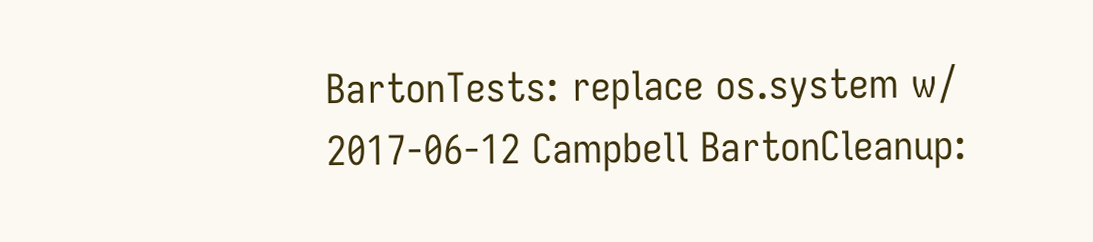BartonTests: replace os.system w/
2017-06-12 Campbell BartonCleanup: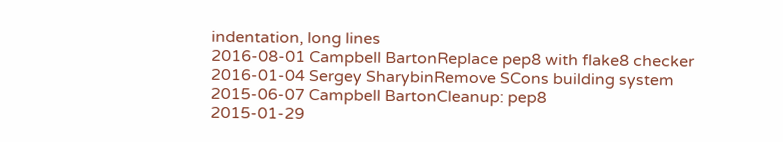indentation, long lines
2016-08-01 Campbell BartonReplace pep8 with flake8 checker
2016-01-04 Sergey SharybinRemove SCons building system
2015-06-07 Campbell BartonCleanup: pep8
2015-01-29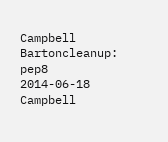Campbell Bartoncleanup: pep8
2014-06-18 Campbell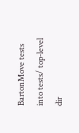BartonMove tests into tests/ top-level dir